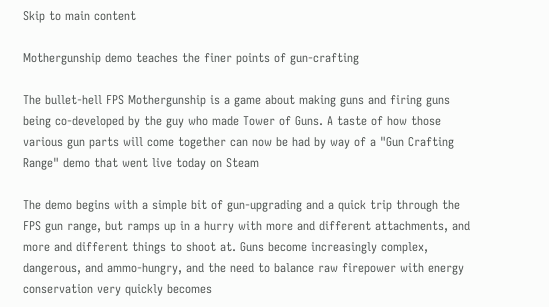Skip to main content

Mothergunship demo teaches the finer points of gun-crafting

The bullet-hell FPS Mothergunship is a game about making guns and firing guns being co-developed by the guy who made Tower of Guns. A taste of how those various gun parts will come together can now be had by way of a "Gun Crafting Range" demo that went live today on Steam

The demo begins with a simple bit of gun-upgrading and a quick trip through the FPS gun range, but ramps up in a hurry with more and different attachments, and more and different things to shoot at. Guns become increasingly complex, dangerous, and ammo-hungry, and the need to balance raw firepower with energy conservation very quickly becomes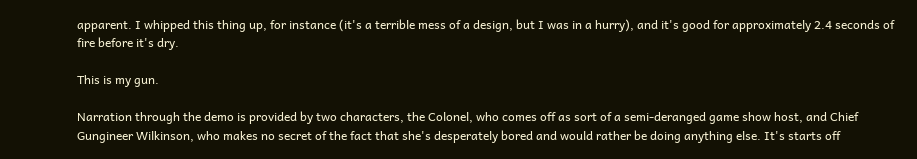apparent. I whipped this thing up, for instance (it's a terrible mess of a design, but I was in a hurry), and it's good for approximately 2.4 seconds of fire before it's dry.

This is my gun.

Narration through the demo is provided by two characters, the Colonel, who comes off as sort of a semi-deranged game show host, and Chief Gungineer Wilkinson, who makes no secret of the fact that she's desperately bored and would rather be doing anything else. It's starts off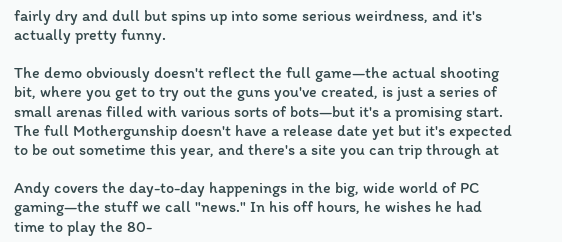fairly dry and dull but spins up into some serious weirdness, and it's actually pretty funny.

The demo obviously doesn't reflect the full game—the actual shooting bit, where you get to try out the guns you've created, is just a series of small arenas filled with various sorts of bots—but it's a promising start. The full Mothergunship doesn't have a release date yet but it's expected to be out sometime this year, and there's a site you can trip through at

Andy covers the day-to-day happenings in the big, wide world of PC gaming—the stuff we call "news." In his off hours, he wishes he had time to play the 80-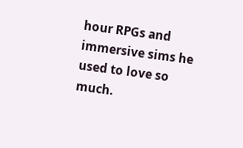hour RPGs and immersive sims he used to love so much.